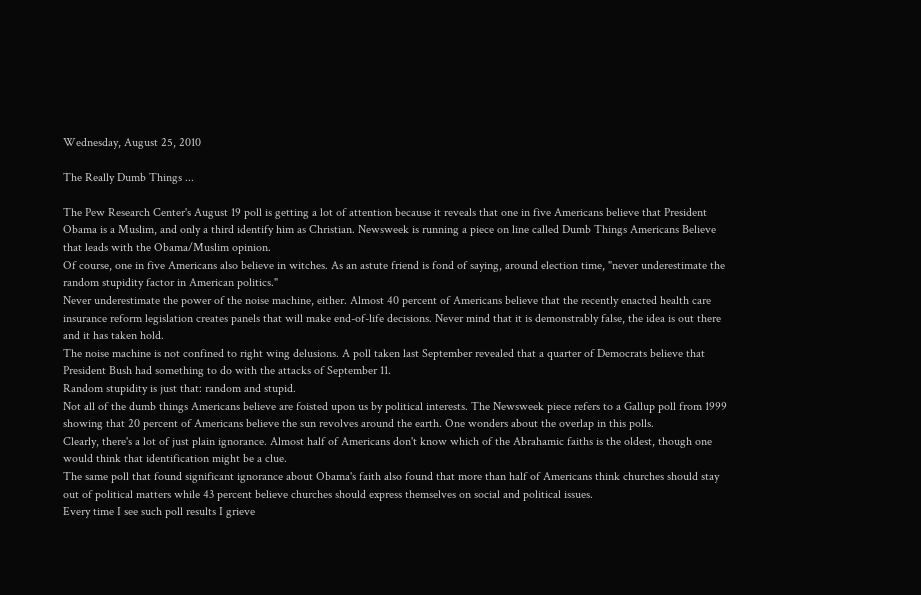Wednesday, August 25, 2010

The Really Dumb Things ...

The Pew Research Center's August 19 poll is getting a lot of attention because it reveals that one in five Americans believe that President Obama is a Muslim, and only a third identify him as Christian. Newsweek is running a piece on line called Dumb Things Americans Believe that leads with the Obama/Muslim opinion.
Of course, one in five Americans also believe in witches. As an astute friend is fond of saying, around election time, "never underestimate the random stupidity factor in American politics."
Never underestimate the power of the noise machine, either. Almost 40 percent of Americans believe that the recently enacted health care insurance reform legislation creates panels that will make end-of-life decisions. Never mind that it is demonstrably false, the idea is out there and it has taken hold.
The noise machine is not confined to right wing delusions. A poll taken last September revealed that a quarter of Democrats believe that President Bush had something to do with the attacks of September 11.
Random stupidity is just that: random and stupid.
Not all of the dumb things Americans believe are foisted upon us by political interests. The Newsweek piece refers to a Gallup poll from 1999 showing that 20 percent of Americans believe the sun revolves around the earth. One wonders about the overlap in this polls.
Clearly, there's a lot of just plain ignorance. Almost half of Americans don't know which of the Abrahamic faiths is the oldest, though one would think that identification might be a clue.
The same poll that found significant ignorance about Obama's faith also found that more than half of Americans think churches should stay out of political matters while 43 percent believe churches should express themselves on social and political issues.
Every time I see such poll results I grieve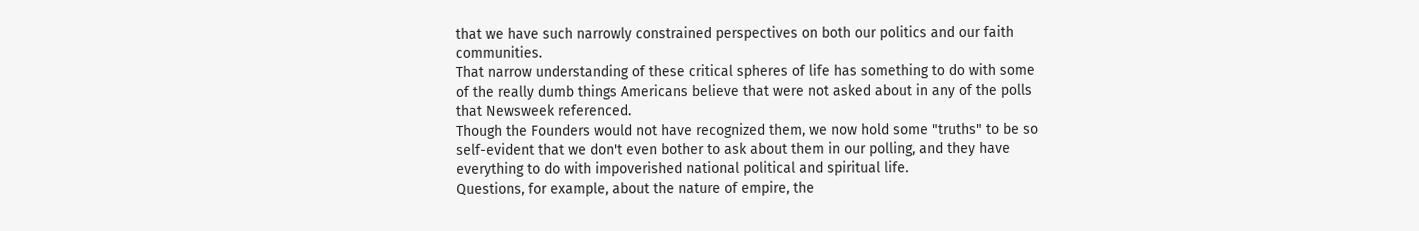that we have such narrowly constrained perspectives on both our politics and our faith communities.
That narrow understanding of these critical spheres of life has something to do with some of the really dumb things Americans believe that were not asked about in any of the polls that Newsweek referenced.
Though the Founders would not have recognized them, we now hold some "truths" to be so self-evident that we don't even bother to ask about them in our polling, and they have everything to do with impoverished national political and spiritual life.
Questions, for example, about the nature of empire, the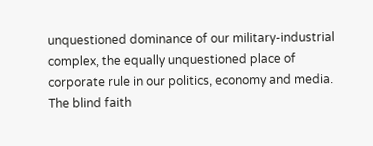unquestioned dominance of our military-industrial complex, the equally unquestioned place of corporate rule in our politics, economy and media. The blind faith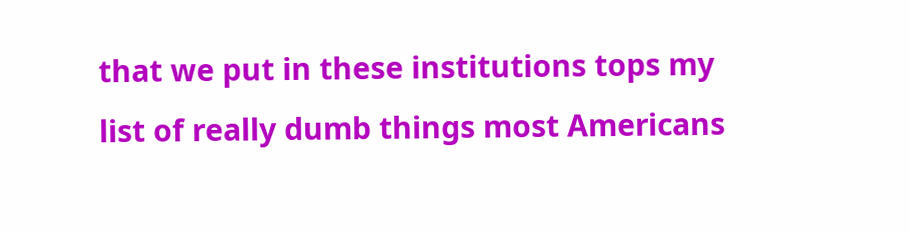that we put in these institutions tops my list of really dumb things most Americans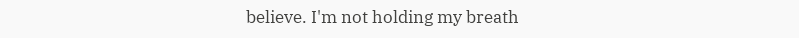believe. I'm not holding my breath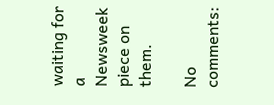waiting for a Newsweek piece on them.

No comments: